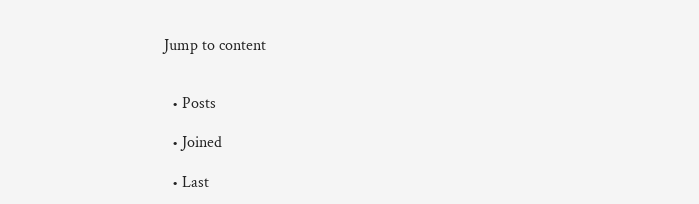Jump to content


  • Posts

  • Joined

  • Last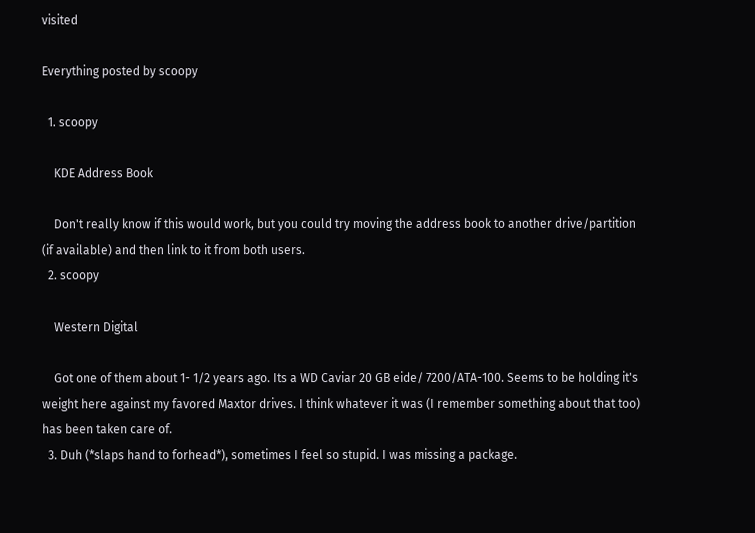visited

Everything posted by scoopy

  1. scoopy

    KDE Address Book

    Don't really know if this would work, but you could try moving the address book to another drive/partition (if available) and then link to it from both users.
  2. scoopy

    Western Digital

    Got one of them about 1- 1/2 years ago. Its a WD Caviar 20 GB eide/ 7200/ATA-100. Seems to be holding it's weight here against my favored Maxtor drives. I think whatever it was (I remember something about that too) has been taken care of.
  3. Duh (*slaps hand to forhead*), sometimes I feel so stupid. I was missing a package.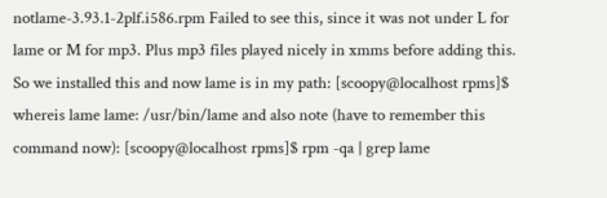notlame-3.93.1-2plf.i586.rpm Failed to see this, since it was not under L for lame or M for mp3. Plus mp3 files played nicely in xmms before adding this. So we installed this and now lame is in my path: [scoopy@localhost rpms]$ whereis lame lame: /usr/bin/lame and also note (have to remember this command now): [scoopy@localhost rpms]$ rpm -qa | grep lame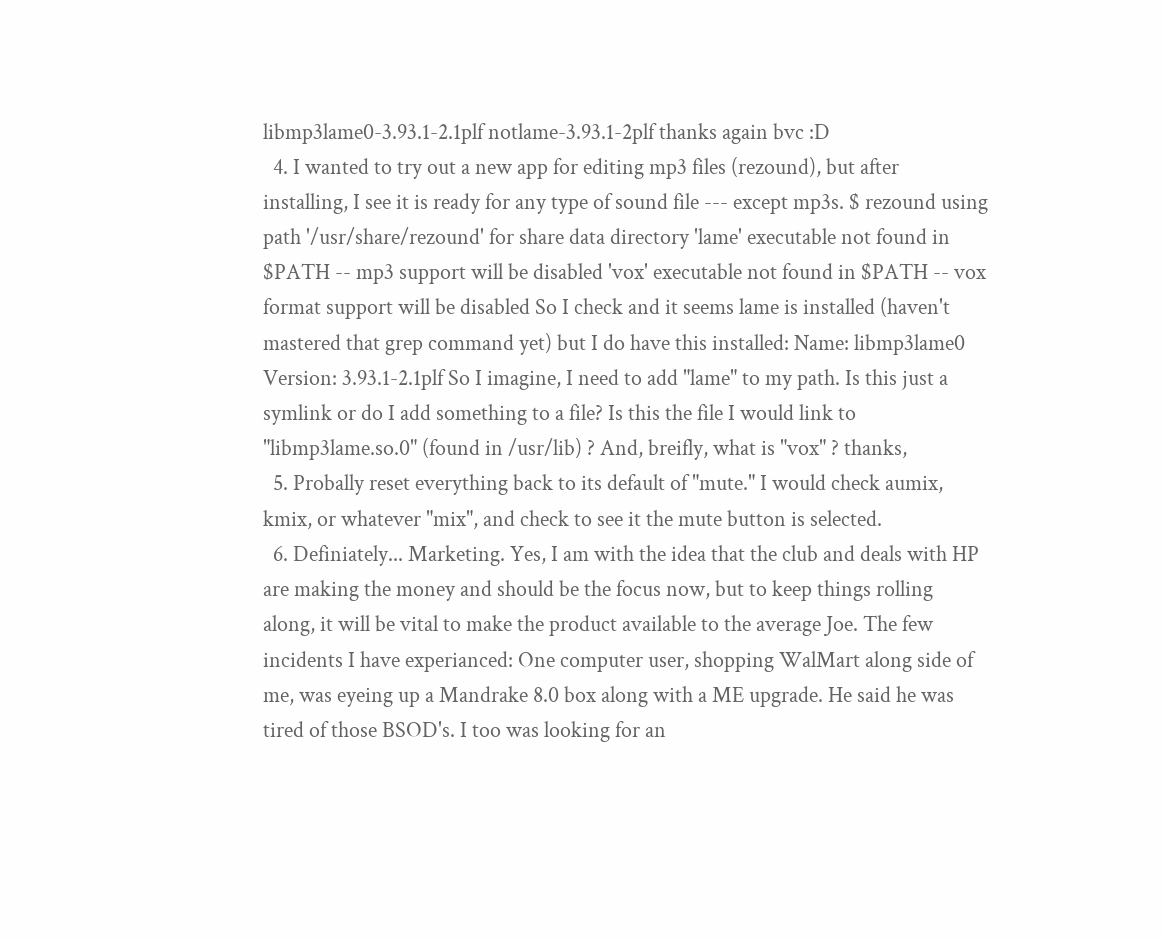libmp3lame0-3.93.1-2.1plf notlame-3.93.1-2plf thanks again bvc :D
  4. I wanted to try out a new app for editing mp3 files (rezound), but after installing, I see it is ready for any type of sound file --- except mp3s. $ rezound using path '/usr/share/rezound' for share data directory 'lame' executable not found in $PATH -- mp3 support will be disabled 'vox' executable not found in $PATH -- vox format support will be disabled So I check and it seems lame is installed (haven't mastered that grep command yet) but I do have this installed: Name: libmp3lame0 Version: 3.93.1-2.1plf So I imagine, I need to add "lame" to my path. Is this just a symlink or do I add something to a file? Is this the file I would link to "libmp3lame.so.0" (found in /usr/lib) ? And, breifly, what is "vox" ? thanks,
  5. Probally reset everything back to its default of "mute." I would check aumix, kmix, or whatever "mix", and check to see it the mute button is selected.
  6. Definiately... Marketing. Yes, I am with the idea that the club and deals with HP are making the money and should be the focus now, but to keep things rolling along, it will be vital to make the product available to the average Joe. The few incidents I have experianced: One computer user, shopping WalMart along side of me, was eyeing up a Mandrake 8.0 box along with a ME upgrade. He said he was tired of those BSOD's. I too was looking for an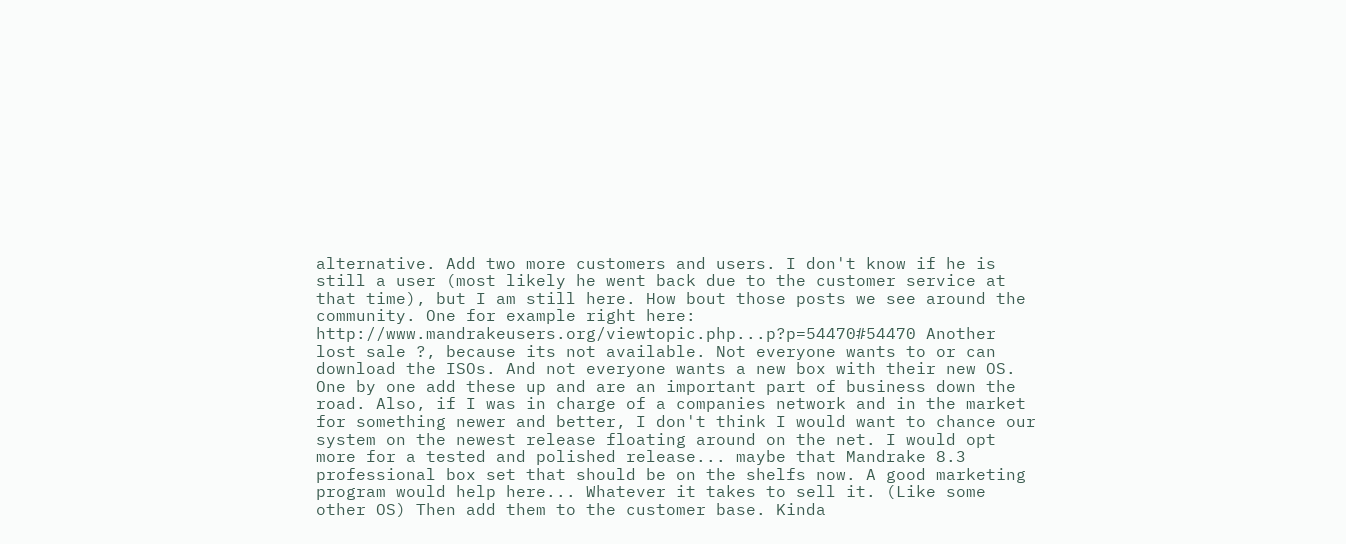alternative. Add two more customers and users. I don't know if he is still a user (most likely he went back due to the customer service at that time), but I am still here. How bout those posts we see around the community. One for example right here: http://www.mandrakeusers.org/viewtopic.php...p?p=54470#54470 Another lost sale ?, because its not available. Not everyone wants to or can download the ISOs. And not everyone wants a new box with their new OS. One by one add these up and are an important part of business down the road. Also, if I was in charge of a companies network and in the market for something newer and better, I don't think I would want to chance our system on the newest release floating around on the net. I would opt more for a tested and polished release... maybe that Mandrake 8.3 professional box set that should be on the shelfs now. A good marketing program would help here... Whatever it takes to sell it. (Like some other OS) Then add them to the customer base. Kinda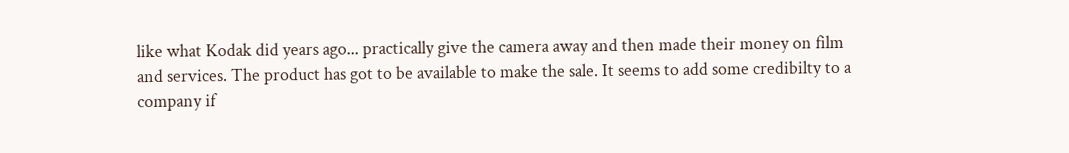like what Kodak did years ago... practically give the camera away and then made their money on film and services. The product has got to be available to make the sale. It seems to add some credibilty to a company if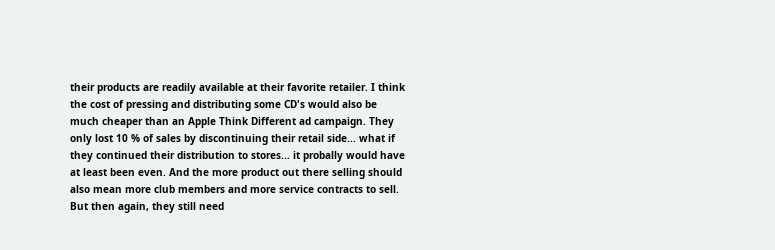their products are readily available at their favorite retailer. I think the cost of pressing and distributing some CD's would also be much cheaper than an Apple Think Different ad campaign. They only lost 10 % of sales by discontinuing their retail side... what if they continued their distribution to stores... it probally would have at least been even. And the more product out there selling should also mean more club members and more service contracts to sell. But then again, they still need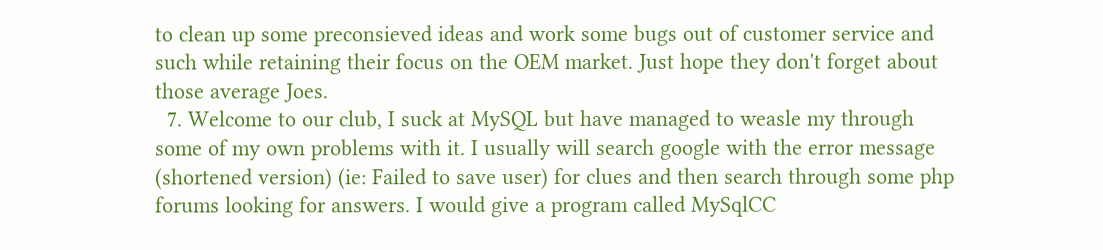to clean up some preconsieved ideas and work some bugs out of customer service and such while retaining their focus on the OEM market. Just hope they don't forget about those average Joes.
  7. Welcome to our club, I suck at MySQL but have managed to weasle my through some of my own problems with it. I usually will search google with the error message (shortened version) (ie: Failed to save user) for clues and then search through some php forums looking for answers. I would give a program called MySqlCC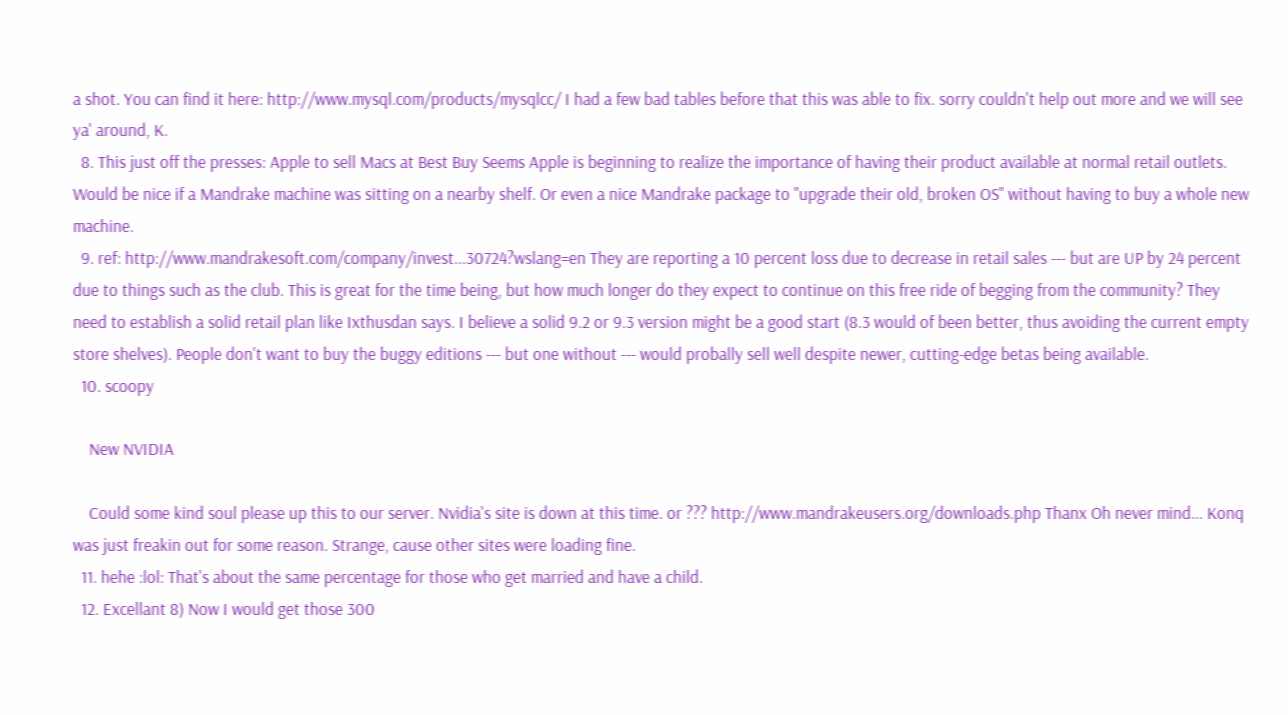a shot. You can find it here: http://www.mysql.com/products/mysqlcc/ I had a few bad tables before that this was able to fix. sorry couldn't help out more and we will see ya' around, K.
  8. This just off the presses: Apple to sell Macs at Best Buy Seems Apple is beginning to realize the importance of having their product available at normal retail outlets. Would be nice if a Mandrake machine was sitting on a nearby shelf. Or even a nice Mandrake package to "upgrade their old, broken OS" without having to buy a whole new machine.
  9. ref: http://www.mandrakesoft.com/company/invest...30724?wslang=en They are reporting a 10 percent loss due to decrease in retail sales --- but are UP by 24 percent due to things such as the club. This is great for the time being, but how much longer do they expect to continue on this free ride of begging from the community? They need to establish a solid retail plan like Ixthusdan says. I believe a solid 9.2 or 9.3 version might be a good start (8.3 would of been better, thus avoiding the current empty store shelves). People don't want to buy the buggy editions --- but one without --- would probally sell well despite newer, cutting-edge betas being available.
  10. scoopy

    New NVIDIA

    Could some kind soul please up this to our server. Nvidia's site is down at this time. or ??? http://www.mandrakeusers.org/downloads.php Thanx Oh never mind... Konq was just freakin out for some reason. Strange, cause other sites were loading fine.
  11. hehe :lol: That's about the same percentage for those who get married and have a child.
  12. Excellant 8) Now I would get those 300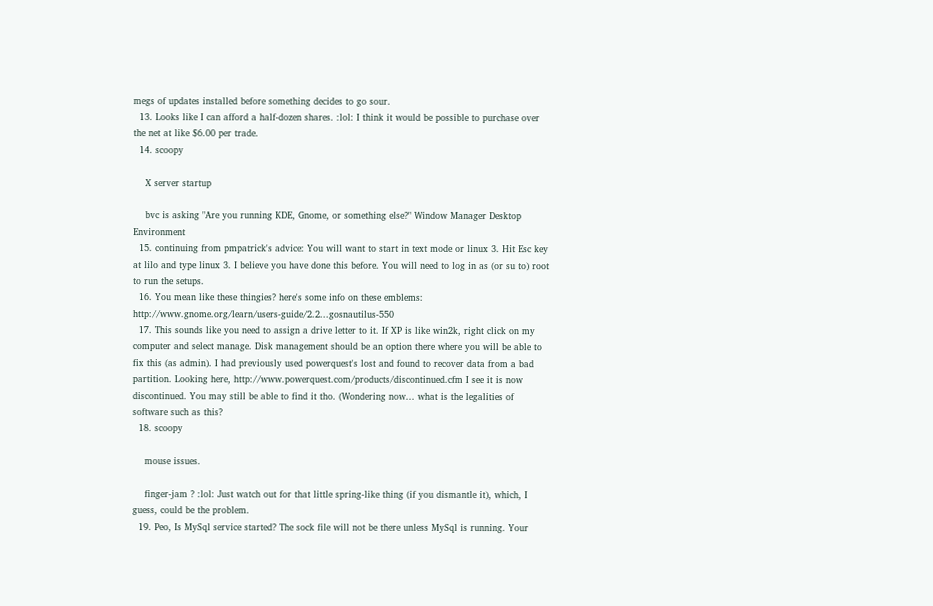megs of updates installed before something decides to go sour.
  13. Looks like I can afford a half-dozen shares. :lol: I think it would be possible to purchase over the net at like $6.00 per trade.
  14. scoopy

    X server startup

    bvc is asking "Are you running KDE, Gnome, or something else?" Window Manager Desktop Environment
  15. continuing from pmpatrick's advice: You will want to start in text mode or linux 3. Hit Esc key at lilo and type linux 3. I believe you have done this before. You will need to log in as (or su to) root to run the setups.
  16. You mean like these thingies? here's some info on these emblems: http://www.gnome.org/learn/users-guide/2.2...gosnautilus-550
  17. This sounds like you need to assign a drive letter to it. If XP is like win2k, right click on my computer and select manage. Disk management should be an option there where you will be able to fix this (as admin). I had previously used powerquest's lost and found to recover data from a bad partition. Looking here, http://www.powerquest.com/products/discontinued.cfm I see it is now discontinued. You may still be able to find it tho. (Wondering now... what is the legalities of software such as this?
  18. scoopy

    mouse issues.

    finger-jam ? :lol: Just watch out for that little spring-like thing (if you dismantle it), which, I guess, could be the problem.
  19. Peo, Is MySql service started? The sock file will not be there unless MySql is running. Your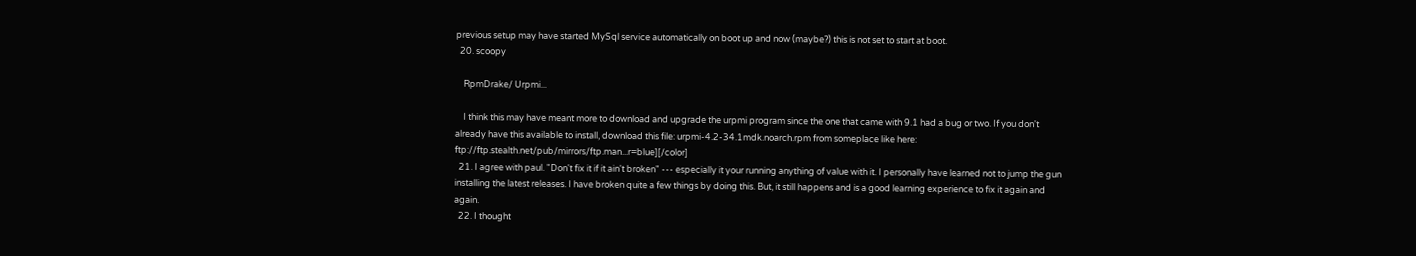previous setup may have started MySql service automatically on boot up and now (maybe?) this is not set to start at boot.
  20. scoopy

    RpmDrake/ Urpmi...

    I think this may have meant more to download and upgrade the urpmi program since the one that came with 9.1 had a bug or two. If you don't already have this available to install, download this file: urpmi-4.2-34.1mdk.noarch.rpm from someplace like here: ftp://ftp.stealth.net/pub/mirrors/ftp.man...r=blue][/color]
  21. I agree with paul. "Don't fix it if it ain't broken" --- especially it your running anything of value with it. I personally have learned not to jump the gun installing the latest releases. I have broken quite a few things by doing this. But, it still happens and is a good learning experience to fix it again and again.
  22. I thought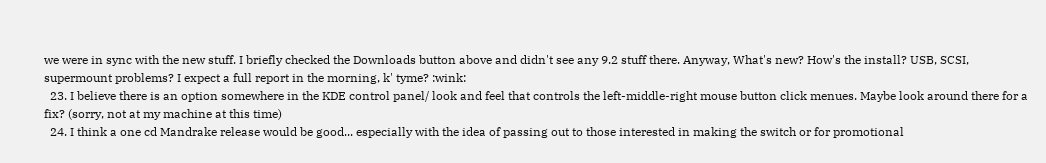we were in sync with the new stuff. I briefly checked the Downloads button above and didn't see any 9.2 stuff there. Anyway, What's new? How's the install? USB, SCSI, supermount problems? I expect a full report in the morning, k' tyme? :wink:
  23. I believe there is an option somewhere in the KDE control panel/ look and feel that controls the left-middle-right mouse button click menues. Maybe look around there for a fix? (sorry, not at my machine at this time)
  24. I think a one cd Mandrake release would be good... especially with the idea of passing out to those interested in making the switch or for promotional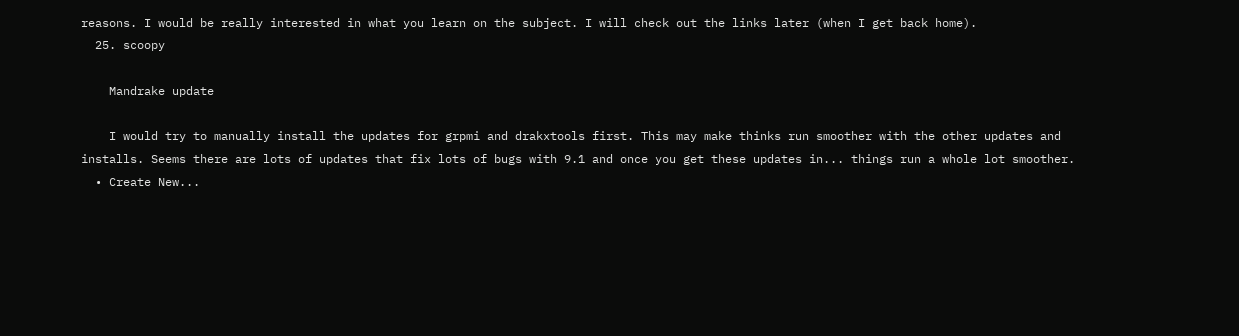reasons. I would be really interested in what you learn on the subject. I will check out the links later (when I get back home).
  25. scoopy

    Mandrake update

    I would try to manually install the updates for grpmi and drakxtools first. This may make thinks run smoother with the other updates and installs. Seems there are lots of updates that fix lots of bugs with 9.1 and once you get these updates in... things run a whole lot smoother.
  • Create New...